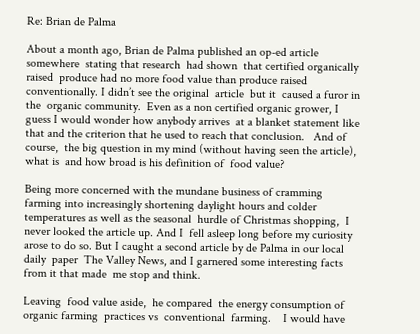Re: Brian de Palma

About a month ago, Brian de Palma published an op-ed article somewhere  stating that research  had shown  that certified organically raised  produce had no more food value than produce raised conventionally. I didn’t see the original  article  but it  caused a furor in the  organic community.  Even as a non certified organic grower, I guess I would wonder how anybody arrives  at a blanket statement like that and the criterion that he used to reach that conclusion.   And of course,  the big question in my mind (without having seen the article),  what is  and how broad is his definition of  food value?

Being more concerned with the mundane business of cramming  farming into increasingly shortening daylight hours and colder temperatures as well as the seasonal  hurdle of Christmas shopping,  I never looked the article up. And I  fell asleep long before my curiosity arose to do so. But I caught a second article by de Palma in our local daily  paper  The Valley News, and I garnered some interesting facts from it that made  me stop and think.

Leaving  food value aside,  he compared  the energy consumption of organic farming  practices vs  conventional  farming.    I would have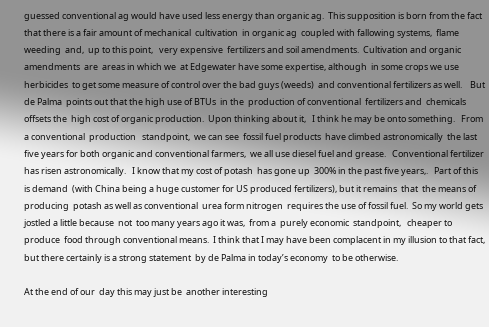guessed conventional ag would have used less energy than organic ag.  This supposition is born from the fact that there is a fair amount of mechanical  cultivation  in organic ag  coupled with fallowing systems,  flame weeding  and,  up to this point,   very expensive  fertilizers and soil amendments.  Cultivation and organic  amendments  are  areas in which we  at Edgewater have some expertise, although  in some crops we use herbicides  to get some measure of control over the bad guys (weeds)  and conventional fertilizers as well.    But de Palma  points out that the high use of BTUs  in the  production of conventional  fertilizers and  chemicals  offsets the  high cost of organic production.  Upon thinking about it,   I think he may be onto something.   From a conventional  production   standpoint,  we can see  fossil fuel products  have climbed astronomically  the last  five years for both organic and conventional farmers,  we all use diesel fuel and grease.   Conventional fertilizer has risen astronomically.   I know that my cost of potash  has gone up  300% in the past five years,.   Part of this is demand  (with China being a huge customer for US produced fertilizers), but it remains  that  the means of producing  potash as well as conventional  urea form nitrogen  requires the use of fossil fuel.  So my world gets jostled a little because  not  too many years ago it was,  from a  purely economic  standpoint,   cheaper to produce  food through conventional means.  I think that I may have been complacent in my illusion to that fact, but there certainly is a strong statement  by de Palma in today’s economy  to be otherwise.

At the end of our  day this may just be  another interesting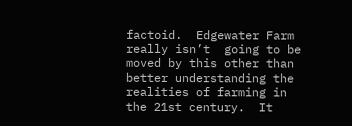factoid.  Edgewater Farm really isn’t  going to be moved by this other than  better understanding the realities of farming in the 21st century.  It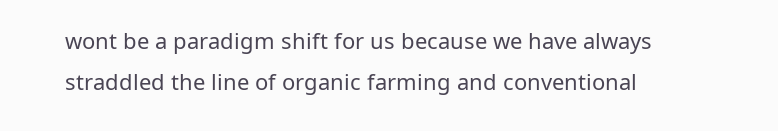wont be a paradigm shift for us because we have always straddled the line of organic farming and conventional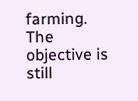farming.  The objective is still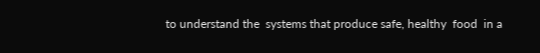to understand the  systems that produce safe, healthy  food  in a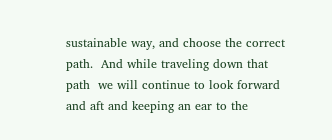sustainable way, and choose the correct path.  And while traveling down that  path  we will continue to look forward and aft and keeping an ear to the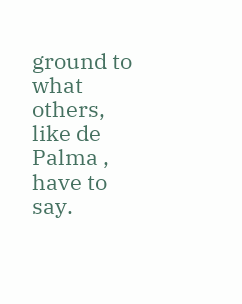ground to what others, like de Palma ,  have to say.